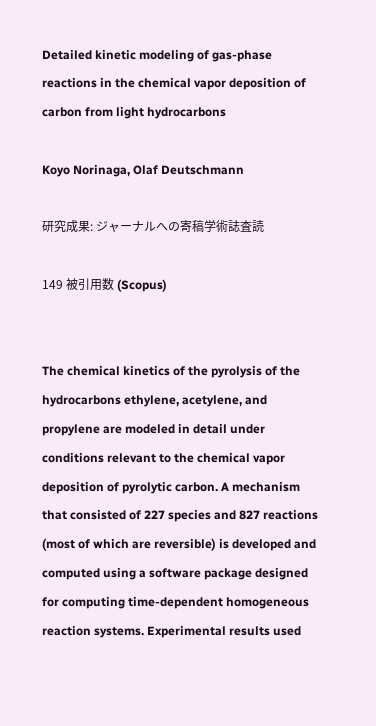Detailed kinetic modeling of gas-phase reactions in the chemical vapor deposition of carbon from light hydrocarbons

Koyo Norinaga, Olaf Deutschmann

研究成果: ジャーナルへの寄稿学術誌査読

149 被引用数 (Scopus)


The chemical kinetics of the pyrolysis of the hydrocarbons ethylene, acetylene, and propylene are modeled in detail under conditions relevant to the chemical vapor deposition of pyrolytic carbon. A mechanism that consisted of 227 species and 827 reactions (most of which are reversible) is developed and computed using a software package designed for computing time-dependent homogeneous reaction systems. Experimental results used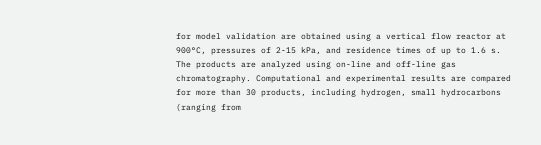for model validation are obtained using a vertical flow reactor at 900°C, pressures of 2-15 kPa, and residence times of up to 1.6 s. The products are analyzed using on-line and off-line gas chromatography. Computational and experimental results are compared for more than 30 products, including hydrogen, small hydrocarbons (ranging from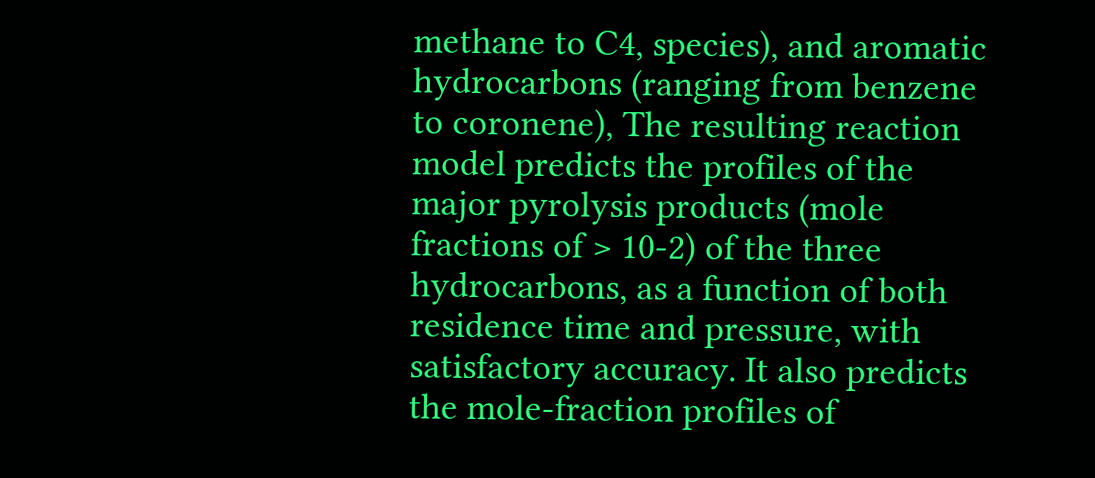methane to C4, species), and aromatic hydrocarbons (ranging from benzene to coronene), The resulting reaction model predicts the profiles of the major pyrolysis products (mole fractions of > 10-2) of the three hydrocarbons, as a function of both residence time and pressure, with satisfactory accuracy. It also predicts the mole-fraction profiles of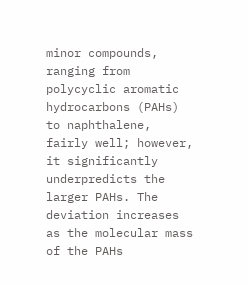minor compounds, ranging from polycyclic aromatic hydrocarbons (PAHs) to naphthalene, fairly well; however, it significantly underpredicts the larger PAHs. The deviation increases as the molecular mass of the PAHs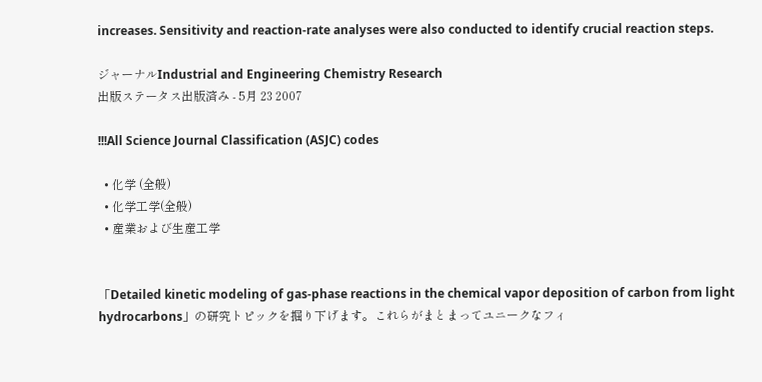increases. Sensitivity and reaction-rate analyses were also conducted to identify crucial reaction steps.

ジャーナルIndustrial and Engineering Chemistry Research
出版ステータス出版済み - 5月 23 2007

!!!All Science Journal Classification (ASJC) codes

  • 化学 (全般)
  • 化学工学(全般)
  • 産業および生産工学


「Detailed kinetic modeling of gas-phase reactions in the chemical vapor deposition of carbon from light hydrocarbons」の研究トピックを掘り下げます。これらがまとまってユニークなフィ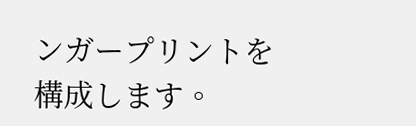ンガープリントを構成します。